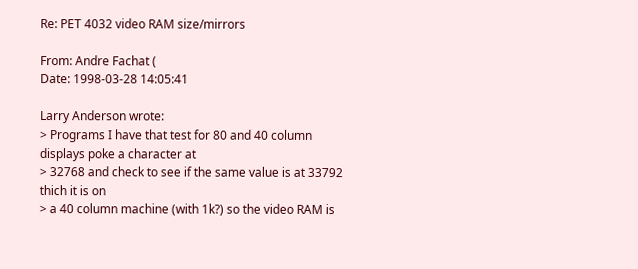Re: PET 4032 video RAM size/mirrors

From: Andre Fachat (
Date: 1998-03-28 14:05:41

Larry Anderson wrote:
> Programs I have that test for 80 and 40 column displays poke a character at
> 32768 and check to see if the same value is at 33792 thich it is on
> a 40 column machine (with 1k?) so the video RAM is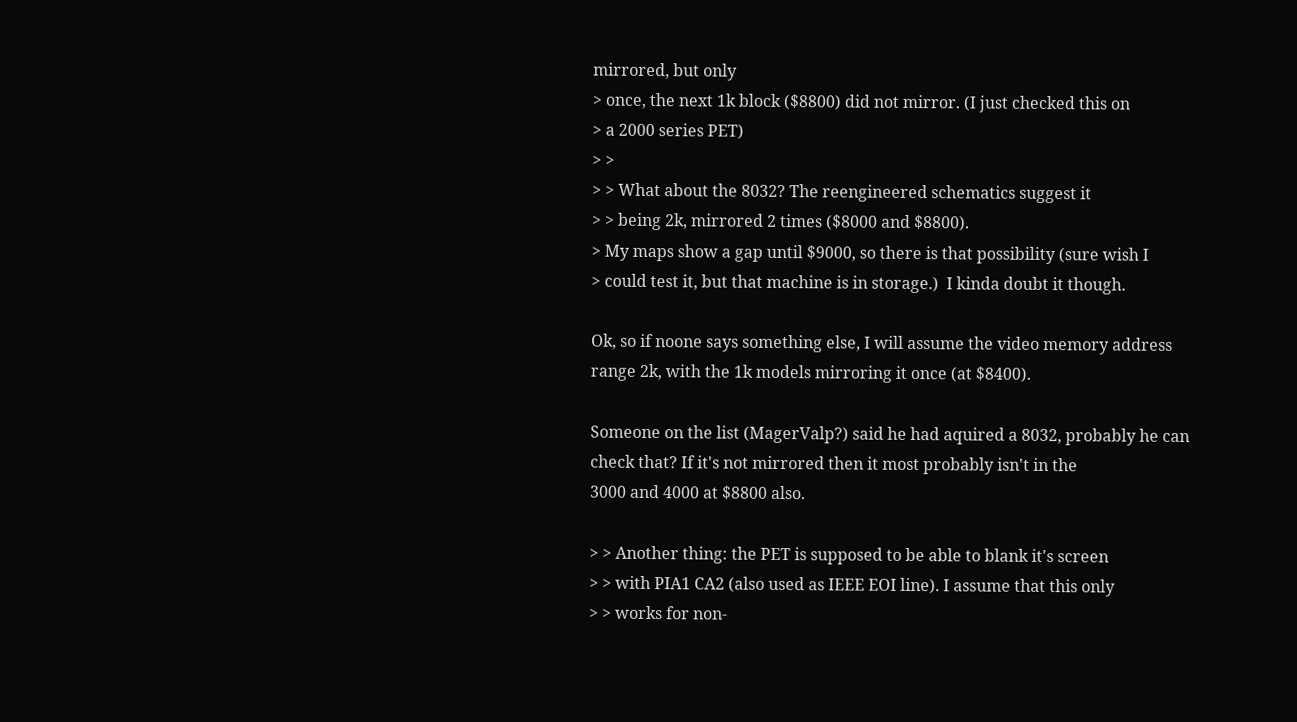mirrored, but only
> once, the next 1k block ($8800) did not mirror. (I just checked this on
> a 2000 series PET)
> >
> > What about the 8032? The reengineered schematics suggest it
> > being 2k, mirrored 2 times ($8000 and $8800).
> My maps show a gap until $9000, so there is that possibility (sure wish I
> could test it, but that machine is in storage.)  I kinda doubt it though.

Ok, so if noone says something else, I will assume the video memory address
range 2k, with the 1k models mirroring it once (at $8400).

Someone on the list (MagerValp?) said he had aquired a 8032, probably he can
check that? If it's not mirrored then it most probably isn't in the
3000 and 4000 at $8800 also.

> > Another thing: the PET is supposed to be able to blank it's screen
> > with PIA1 CA2 (also used as IEEE EOI line). I assume that this only
> > works for non-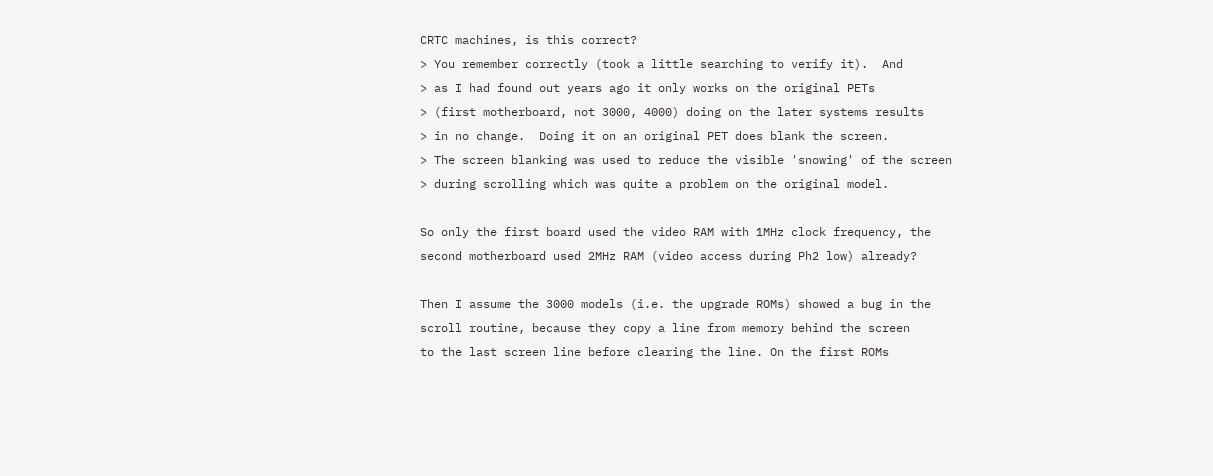CRTC machines, is this correct?
> You remember correctly (took a little searching to verify it).  And
> as I had found out years ago it only works on the original PETs
> (first motherboard, not 3000, 4000) doing on the later systems results
> in no change.  Doing it on an original PET does blank the screen.
> The screen blanking was used to reduce the visible 'snowing' of the screen
> during scrolling which was quite a problem on the original model.

So only the first board used the video RAM with 1MHz clock frequency, the
second motherboard used 2MHz RAM (video access during Ph2 low) already?

Then I assume the 3000 models (i.e. the upgrade ROMs) showed a bug in the
scroll routine, because they copy a line from memory behind the screen
to the last screen line before clearing the line. On the first ROMs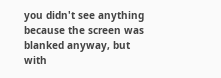you didn't see anything because the screen was blanked anyway, but
with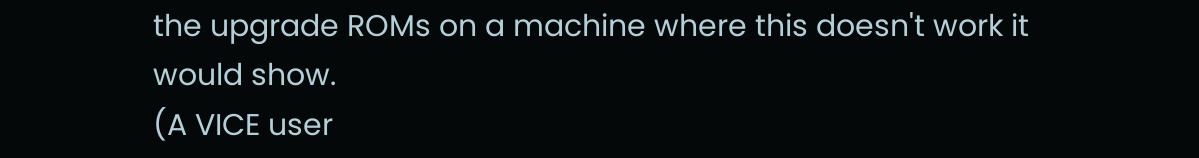the upgrade ROMs on a machine where this doesn't work it would show.
(A VICE user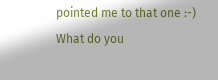pointed me to that one :-)
What do you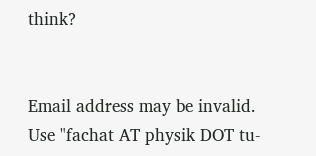think?


Email address may be invalid. Use "fachat AT physik DOT tu-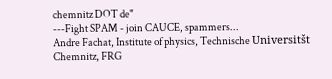chemnitz DOT de"
---Fight SPAM - join CAUCE, spammers...
Andre Fachat, Institute of physics, Technische Universitšt Chemnitz, FRG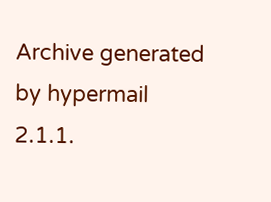Archive generated by hypermail 2.1.1.